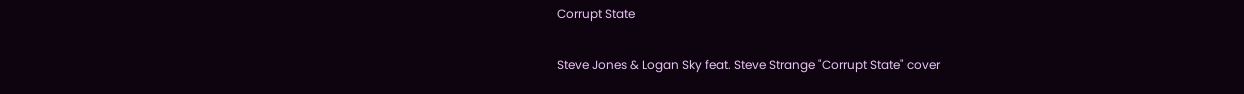Corrupt State

Steve Jones & Logan Sky feat. Steve Strange "Corrupt State" cover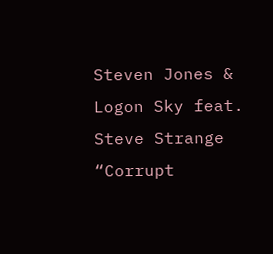Steven Jones & Logon Sky feat. Steve Strange “Corrupt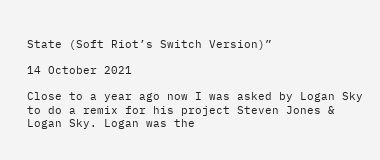State (Soft Riot’s Switch Version)”

14 October 2021

Close to a year ago now I was asked by Logan Sky to do a remix for his project Steven Jones & Logan Sky. Logan was the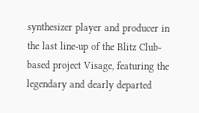synthesizer player and producer in the last line-up of the Blitz Club-based project Visage, featuring the legendary and dearly departed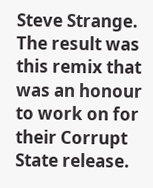Steve Strange. The result was this remix that was an honour to work on for their Corrupt State release.